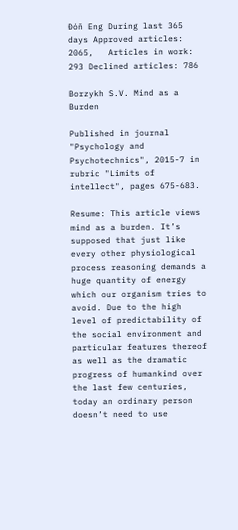Đóñ Eng During last 365 days Approved articles: 2065,   Articles in work: 293 Declined articles: 786

Borzykh S.V. Mind as a Burden

Published in journal "Psychology and Psychotechnics", 2015-7 in rubric "Limits of intellect", pages 675-683.

Resume: This article views mind as a burden. It’s supposed that just like every other physiological process reasoning demands a huge quantity of energy which our organism tries to avoid. Due to the high level of predictability of the social environment and particular features thereof as well as the dramatic progress of humankind over the last few centuries, today an ordinary person doesn’t need to use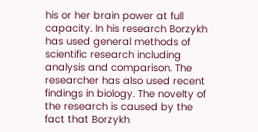his or her brain power at full capacity. In his research Borzykh has used general methods of scientific research including analysis and comparison. The researcher has also used recent findings in biology. The novelty of the research is caused by the fact that Borzykh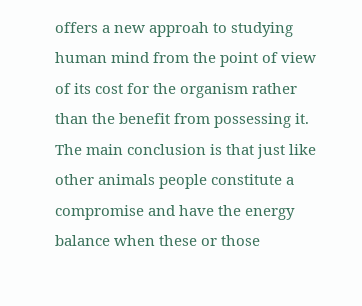offers a new approah to studying human mind from the point of view of its cost for the organism rather than the benefit from possessing it. The main conclusion is that just like other animals people constitute a compromise and have the energy balance when these or those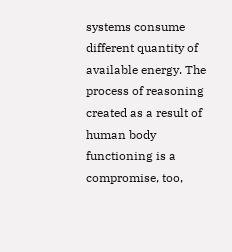systems consume different quantity of available energy. The process of reasoning created as a result of human body functioning is a compromise, too,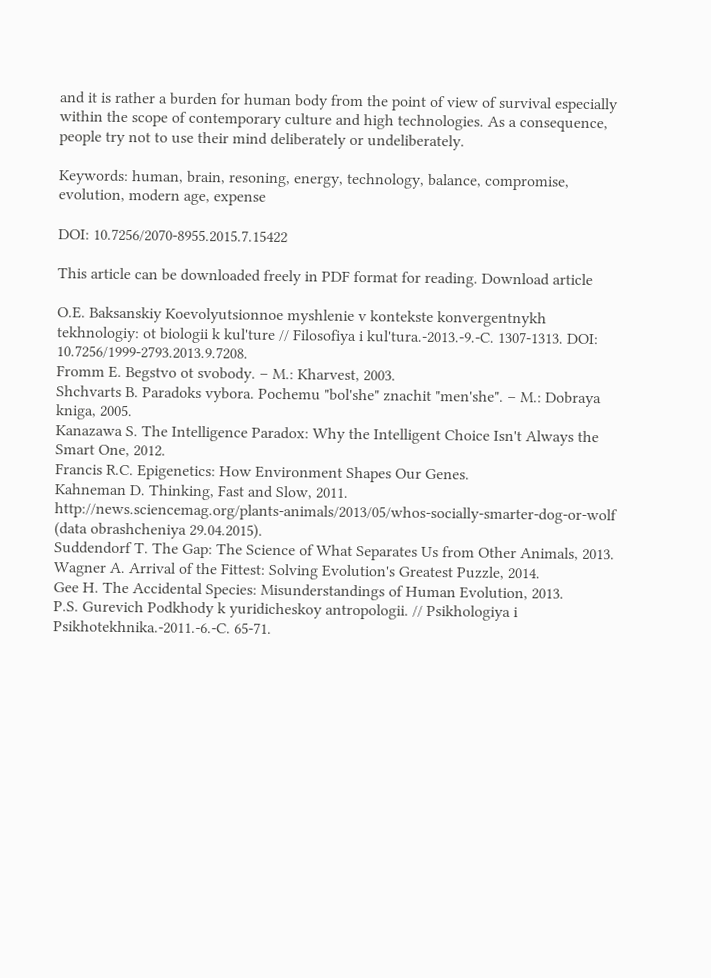and it is rather a burden for human body from the point of view of survival especially within the scope of contemporary culture and high technologies. As a consequence, people try not to use their mind deliberately or undeliberately.

Keywords: human, brain, resoning, energy, technology, balance, compromise, evolution, modern age, expense

DOI: 10.7256/2070-8955.2015.7.15422

This article can be downloaded freely in PDF format for reading. Download article

O.E. Baksanskiy Koevolyutsionnoe myshlenie v kontekste konvergentnykh tekhnologiy: ot biologii k kul'ture // Filosofiya i kul'tura.-2013.-9.-C. 1307-1313. DOI: 10.7256/1999-2793.2013.9.7208.
Fromm E. Begstvo ot svobody. – M.: Kharvest, 2003.
Shchvarts B. Paradoks vybora. Pochemu "bol'she" znachit "men'she". – M.: Dobraya kniga, 2005.
Kanazawa S. The Intelligence Paradox: Why the Intelligent Choice Isn't Always the Smart One, 2012.
Francis R.C. Epigenetics: How Environment Shapes Our Genes.
Kahneman D. Thinking, Fast and Slow, 2011.
http://news.sciencemag.org/plants-animals/2013/05/whos-socially-smarter-dog-or-wolf (data obrashcheniya 29.04.2015).
Suddendorf T. The Gap: The Science of What Separates Us from Other Animals, 2013.
Wagner A. Arrival of the Fittest: Solving Evolution's Greatest Puzzle, 2014.
Gee H. The Accidental Species: Misunderstandings of Human Evolution, 2013.
P.S. Gurevich Podkhody k yuridicheskoy antropologii. // Psikhologiya i Psikhotekhnika.-2011.-6.-C. 65-71.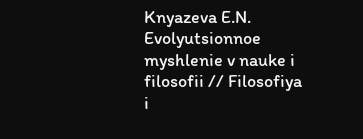Knyazeva E.N. Evolyutsionnoe myshlenie v nauke i filosofii // Filosofiya i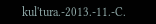kul'tura.-2013.-11.-C.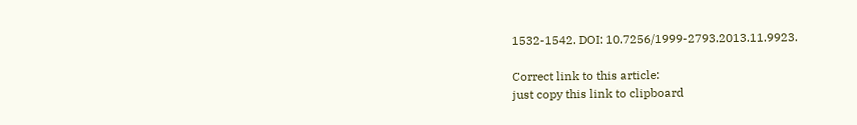1532-1542. DOI: 10.7256/1999-2793.2013.11.9923.

Correct link to this article:
just copy this link to clipboard